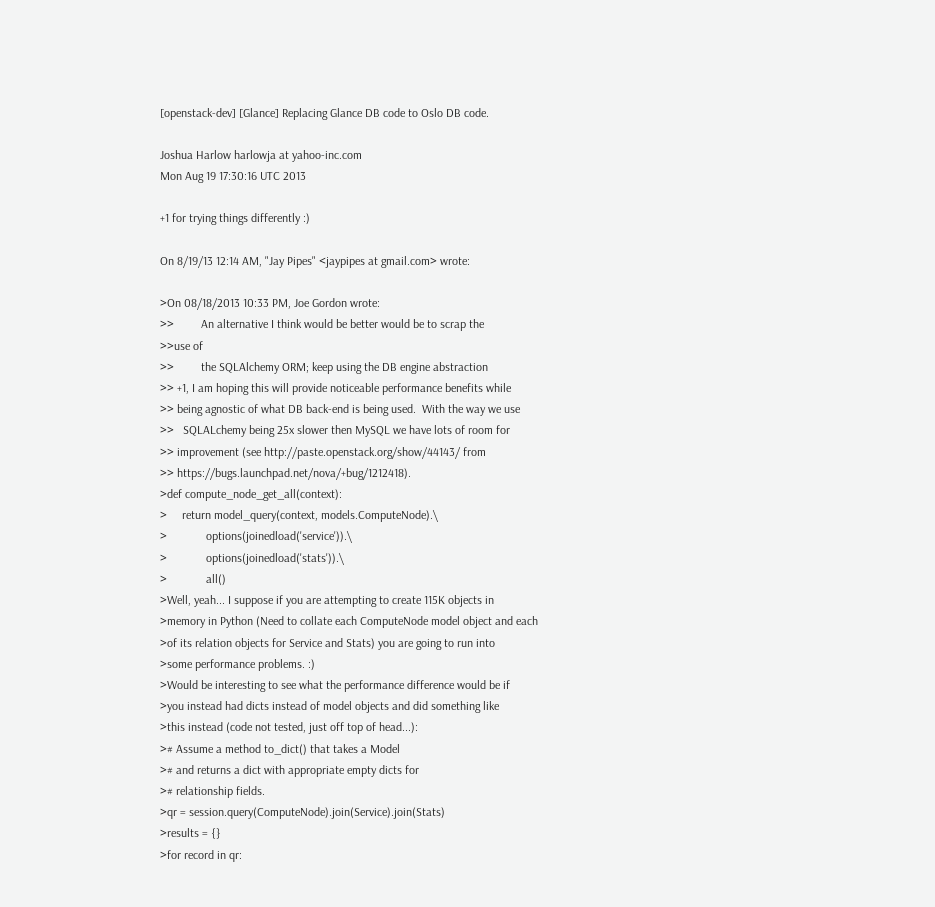[openstack-dev] [Glance] Replacing Glance DB code to Oslo DB code.

Joshua Harlow harlowja at yahoo-inc.com
Mon Aug 19 17:30:16 UTC 2013

+1 for trying things differently :)

On 8/19/13 12:14 AM, "Jay Pipes" <jaypipes at gmail.com> wrote:

>On 08/18/2013 10:33 PM, Joe Gordon wrote:
>>         An alternative I think would be better would be to scrap the
>>use of
>>         the SQLAlchemy ORM; keep using the DB engine abstraction
>> +1, I am hoping this will provide noticeable performance benefits while
>> being agnostic of what DB back-end is being used.  With the way we use
>>   SQLALchemy being 25x slower then MySQL we have lots of room for
>> improvement (see http://paste.openstack.org/show/44143/ from
>> https://bugs.launchpad.net/nova/+bug/1212418).
>def compute_node_get_all(context):
>     return model_query(context, models.ComputeNode).\
>             options(joinedload('service')).\
>             options(joinedload('stats')).\
>             all()
>Well, yeah... I suppose if you are attempting to create 115K objects in
>memory in Python (Need to collate each ComputeNode model object and each
>of its relation objects for Service and Stats) you are going to run into
>some performance problems. :)
>Would be interesting to see what the performance difference would be if
>you instead had dicts instead of model objects and did something like
>this instead (code not tested, just off top of head...):
># Assume a method to_dict() that takes a Model
># and returns a dict with appropriate empty dicts for
># relationship fields.
>qr = session.query(ComputeNode).join(Service).join(Stats)
>results = {}
>for record in qr: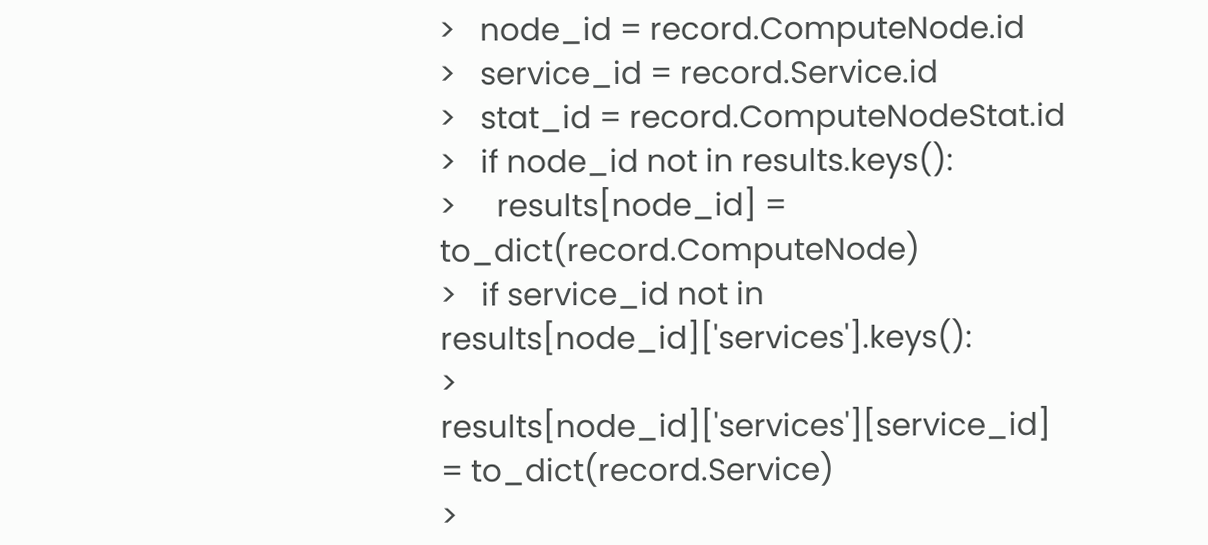>   node_id = record.ComputeNode.id
>   service_id = record.Service.id
>   stat_id = record.ComputeNodeStat.id
>   if node_id not in results.keys():
>     results[node_id] = to_dict(record.ComputeNode)
>   if service_id not in results[node_id]['services'].keys():
>     results[node_id]['services'][service_id] = to_dict(record.Service)
>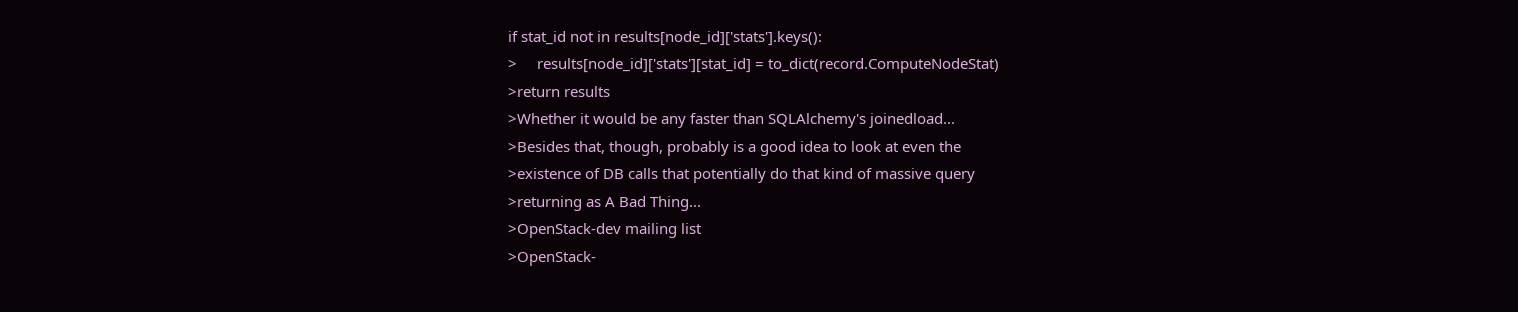if stat_id not in results[node_id]['stats'].keys():
>     results[node_id]['stats'][stat_id] = to_dict(record.ComputeNodeStat)
>return results
>Whether it would be any faster than SQLAlchemy's joinedload...
>Besides that, though, probably is a good idea to look at even the
>existence of DB calls that potentially do that kind of massive query
>returning as A Bad Thing...
>OpenStack-dev mailing list
>OpenStack-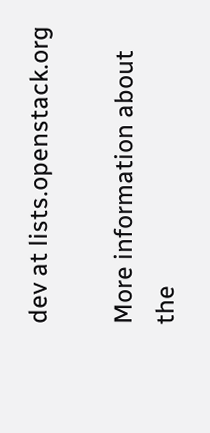dev at lists.openstack.org

More information about the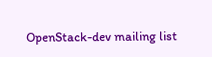OpenStack-dev mailing list